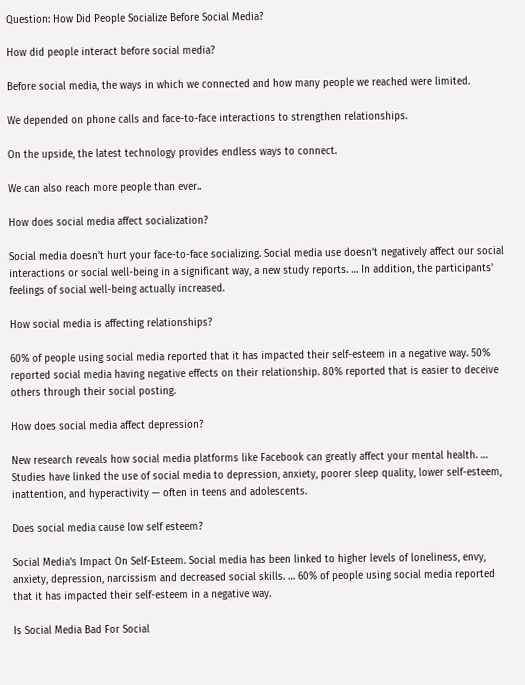Question: How Did People Socialize Before Social Media?

How did people interact before social media?

Before social media, the ways in which we connected and how many people we reached were limited.

We depended on phone calls and face-to-face interactions to strengthen relationships.

On the upside, the latest technology provides endless ways to connect.

We can also reach more people than ever..

How does social media affect socialization?

Social media doesn’t hurt your face-to-face socializing. Social media use doesn’t negatively affect our social interactions or social well-being in a significant way, a new study reports. … In addition, the participants’ feelings of social well-being actually increased.

How social media is affecting relationships?

60% of people using social media reported that it has impacted their self-esteem in a negative way. 50% reported social media having negative effects on their relationship. 80% reported that is easier to deceive others through their social posting.

How does social media affect depression?

New research reveals how social media platforms like Facebook can greatly affect your mental health. … Studies have linked the use of social media to depression, anxiety, poorer sleep quality, lower self-esteem, inattention, and hyperactivity — often in teens and adolescents.

Does social media cause low self esteem?

Social Media’s Impact On Self-Esteem. Social media has been linked to higher levels of loneliness, envy, anxiety, depression, narcissism and decreased social skills. … 60% of people using social media reported that it has impacted their self-esteem in a negative way.

Is Social Media Bad For Social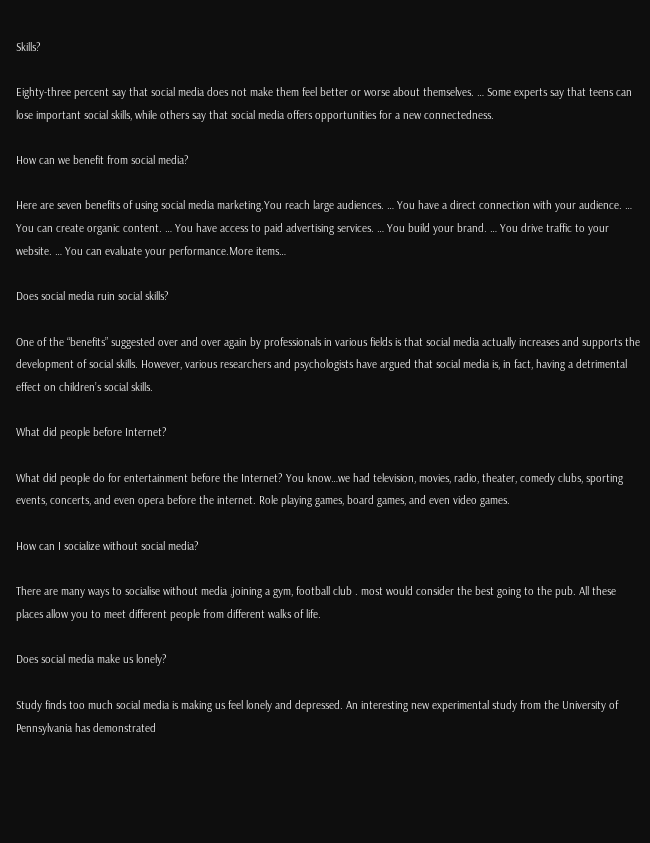Skills?

Eighty-three percent say that social media does not make them feel better or worse about themselves. … Some experts say that teens can lose important social skills, while others say that social media offers opportunities for a new connectedness.

How can we benefit from social media?

Here are seven benefits of using social media marketing.You reach large audiences. … You have a direct connection with your audience. … You can create organic content. … You have access to paid advertising services. … You build your brand. … You drive traffic to your website. … You can evaluate your performance.More items…

Does social media ruin social skills?

One of the “benefits” suggested over and over again by professionals in various fields is that social media actually increases and supports the development of social skills. However, various researchers and psychologists have argued that social media is, in fact, having a detrimental effect on children’s social skills.

What did people before Internet?

What did people do for entertainment before the Internet? You know…we had television, movies, radio, theater, comedy clubs, sporting events, concerts, and even opera before the internet. Role playing games, board games, and even video games.

How can I socialize without social media?

There are many ways to socialise without media ,joining a gym, football club . most would consider the best going to the pub. All these places allow you to meet different people from different walks of life.

Does social media make us lonely?

Study finds too much social media is making us feel lonely and depressed. An interesting new experimental study from the University of Pennsylvania has demonstrated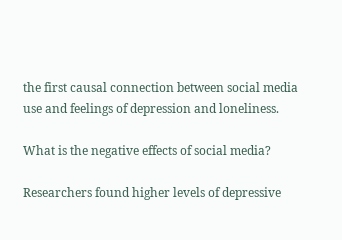the first causal connection between social media use and feelings of depression and loneliness.

What is the negative effects of social media?

Researchers found higher levels of depressive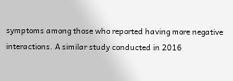symptoms among those who reported having more negative interactions. A similar study conducted in 2016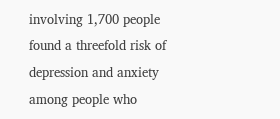involving 1,700 people found a threefold risk of depression and anxiety among people who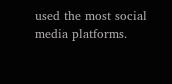used the most social media platforms.